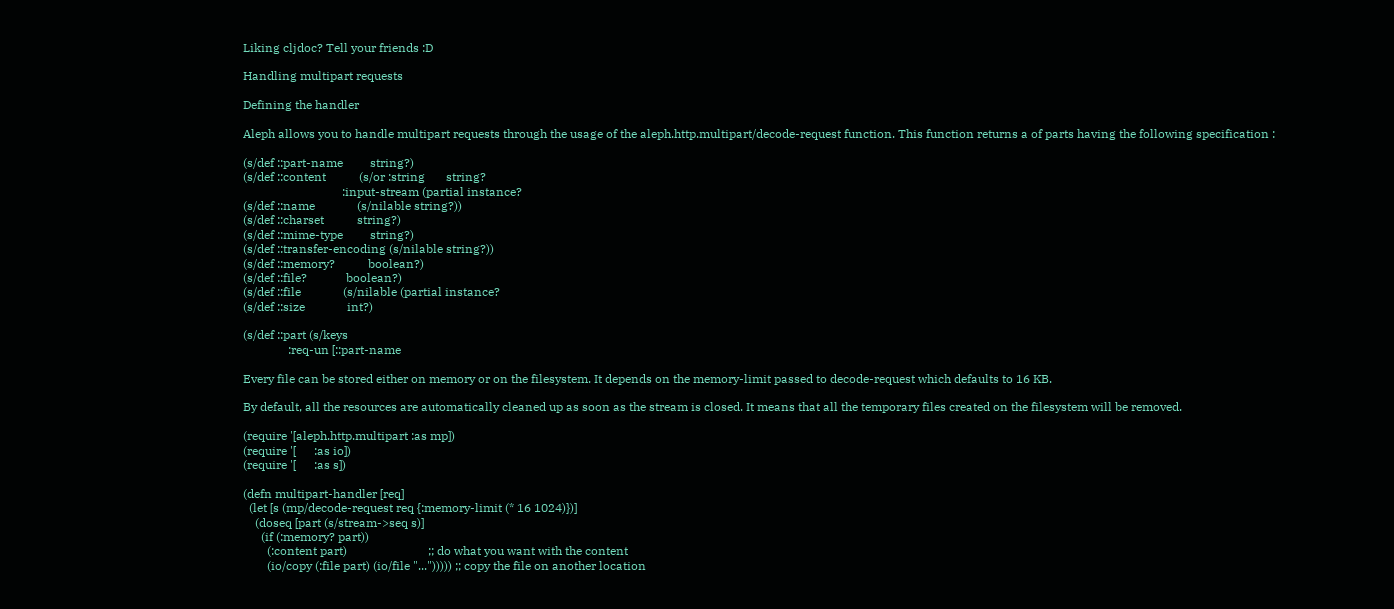Liking cljdoc? Tell your friends :D

Handling multipart requests

Defining the handler

Aleph allows you to handle multipart requests through the usage of the aleph.http.multipart/decode-request function. This function returns a of parts having the following specification :

(s/def ::part-name         string?)
(s/def ::content           (s/or :string       string?
                                 :input-stream (partial instance?
(s/def ::name              (s/nilable string?))
(s/def ::charset           string?)
(s/def ::mime-type         string?)
(s/def ::transfer-encoding (s/nilable string?))
(s/def ::memory?           boolean?)
(s/def ::file?             boolean?)
(s/def ::file              (s/nilable (partial instance?
(s/def ::size              int?)

(s/def ::part (s/keys
               :req-un [::part-name

Every file can be stored either on memory or on the filesystem. It depends on the memory-limit passed to decode-request which defaults to 16 KB.

By default, all the resources are automatically cleaned up as soon as the stream is closed. It means that all the temporary files created on the filesystem will be removed.

(require '[aleph.http.multipart :as mp])
(require '[      :as io])
(require '[      :as s])

(defn multipart-handler [req]
  (let [s (mp/decode-request req {:memory-limit (* 16 1024)})]
    (doseq [part (s/stream->seq s)]
      (if (:memory? part))
        (:content part)                           ;; do what you want with the content
        (io/copy (:file part) (io/file "..."))))) ;; copy the file on another location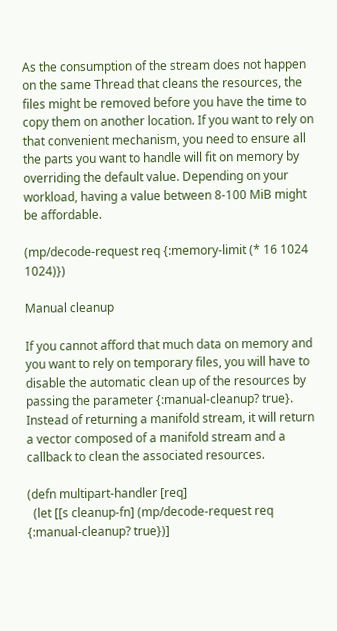As the consumption of the stream does not happen on the same Thread that cleans the resources, the files might be removed before you have the time to copy them on another location. If you want to rely on that convenient mechanism, you need to ensure all the parts you want to handle will fit on memory by overriding the default value. Depending on your workload, having a value between 8-100 MiB might be affordable.

(mp/decode-request req {:memory-limit (* 16 1024 1024)})

Manual cleanup

If you cannot afford that much data on memory and you want to rely on temporary files, you will have to disable the automatic clean up of the resources by passing the parameter {:manual-cleanup? true}. Instead of returning a manifold stream, it will return a vector composed of a manifold stream and a callback to clean the associated resources.

(defn multipart-handler [req]
  (let [[s cleanup-fn] (mp/decode-request req {:manual-cleanup? true})]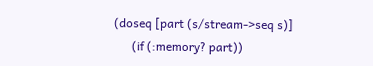(doseq [part (s/stream->seq s)]
      (if (:memory? part))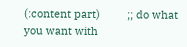(:content part)         ;; do what you want with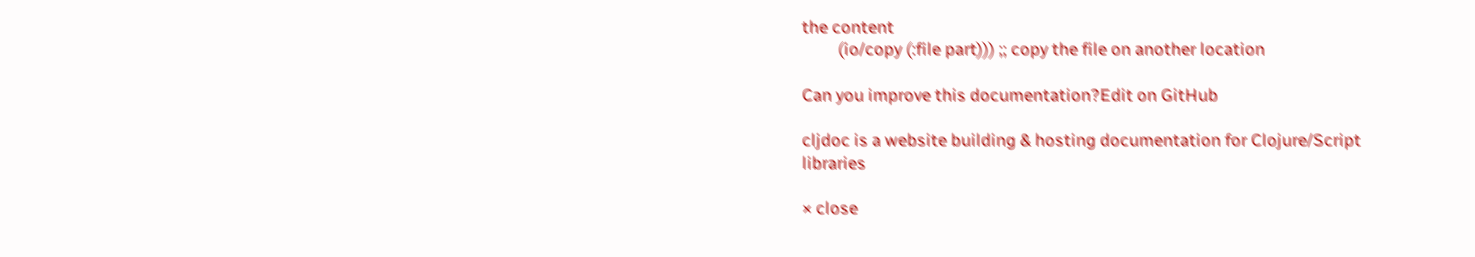the content
         (io/copy (:file part))) ;; copy the file on another location

Can you improve this documentation?Edit on GitHub

cljdoc is a website building & hosting documentation for Clojure/Script libraries

× close